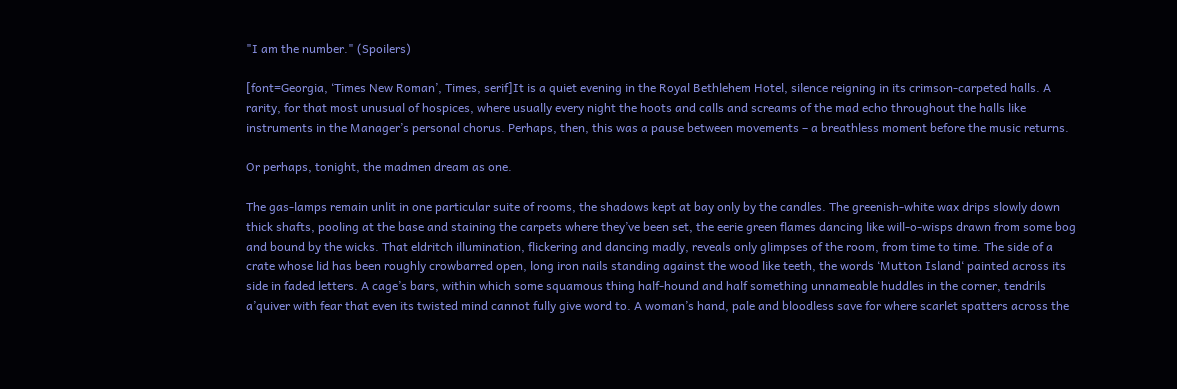"I am the number." (Spoilers)

[font=Georgia, ‘Times New Roman’, Times, serif]It is a quiet evening in the Royal Bethlehem Hotel, silence reigning in its crimson-carpeted halls. A rarity, for that most unusual of hospices, where usually every night the hoots and calls and screams of the mad echo throughout the halls like instruments in the Manager’s personal chorus. Perhaps, then, this was a pause between movements – a breathless moment before the music returns.

Or perhaps, tonight, the madmen dream as one.

The gas-lamps remain unlit in one particular suite of rooms, the shadows kept at bay only by the candles. The greenish-white wax drips slowly down thick shafts, pooling at the base and staining the carpets where they’ve been set, the eerie green flames dancing like will-o-wisps drawn from some bog and bound by the wicks. That eldritch illumination, flickering and dancing madly, reveals only glimpses of the room, from time to time. The side of a crate whose lid has been roughly crowbarred open, long iron nails standing against the wood like teeth, the words ‘Mutton Island‘ painted across its side in faded letters. A cage’s bars, within which some squamous thing half-hound and half something unnameable huddles in the corner, tendrils a’quiver with fear that even its twisted mind cannot fully give word to. A woman’s hand, pale and bloodless save for where scarlet spatters across the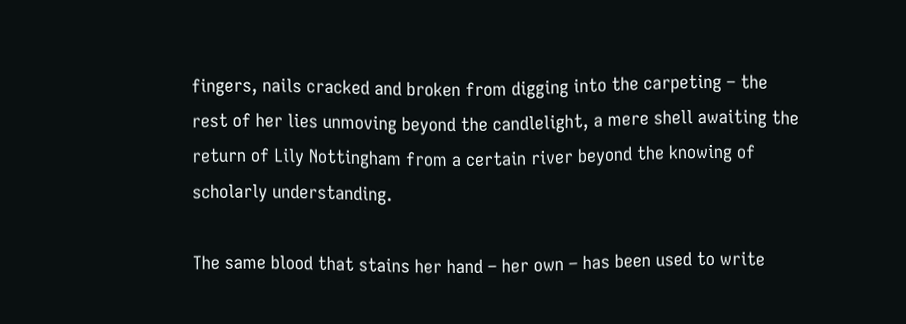fingers, nails cracked and broken from digging into the carpeting – the rest of her lies unmoving beyond the candlelight, a mere shell awaiting the return of Lily Nottingham from a certain river beyond the knowing of scholarly understanding.

The same blood that stains her hand – her own – has been used to write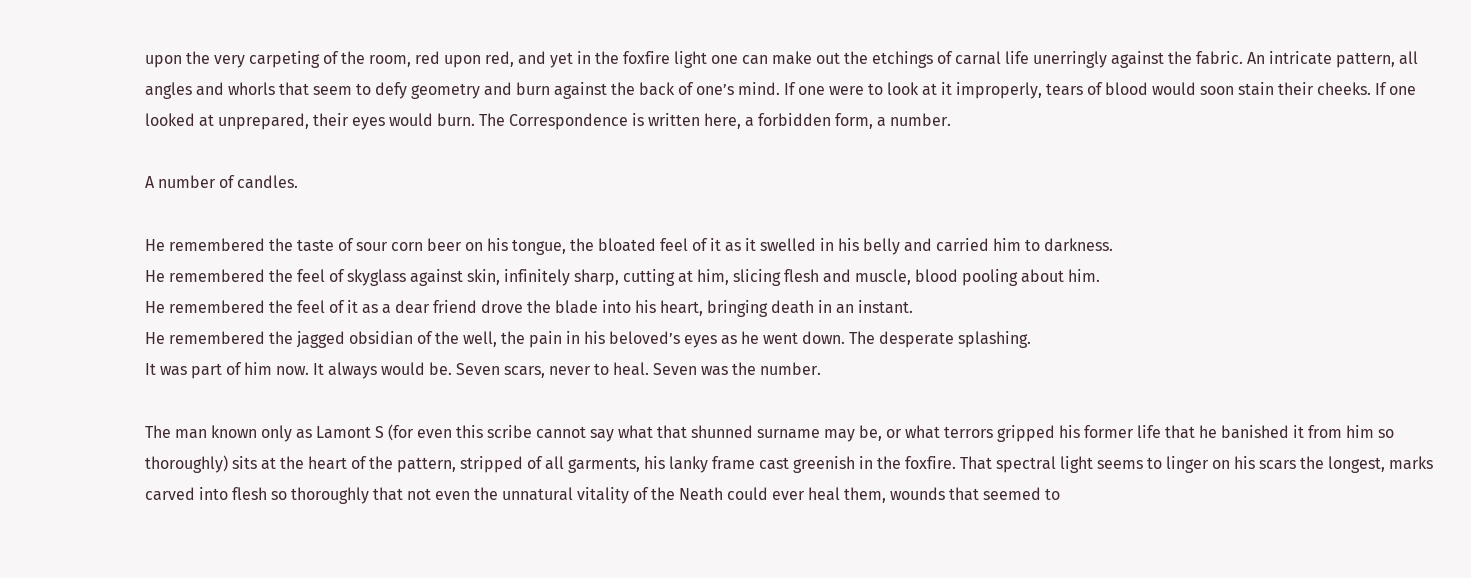upon the very carpeting of the room, red upon red, and yet in the foxfire light one can make out the etchings of carnal life unerringly against the fabric. An intricate pattern, all angles and whorls that seem to defy geometry and burn against the back of one’s mind. If one were to look at it improperly, tears of blood would soon stain their cheeks. If one looked at unprepared, their eyes would burn. The Correspondence is written here, a forbidden form, a number.

A number of candles.

He remembered the taste of sour corn beer on his tongue, the bloated feel of it as it swelled in his belly and carried him to darkness.
He remembered the feel of skyglass against skin, infinitely sharp, cutting at him, slicing flesh and muscle, blood pooling about him.
He remembered the feel of it as a dear friend drove the blade into his heart, bringing death in an instant.
He remembered the jagged obsidian of the well, the pain in his beloved’s eyes as he went down. The desperate splashing.
It was part of him now. It always would be. Seven scars, never to heal. Seven was the number.

The man known only as Lamont S (for even this scribe cannot say what that shunned surname may be, or what terrors gripped his former life that he banished it from him so thoroughly) sits at the heart of the pattern, stripped of all garments, his lanky frame cast greenish in the foxfire. That spectral light seems to linger on his scars the longest, marks carved into flesh so thoroughly that not even the unnatural vitality of the Neath could ever heal them, wounds that seemed to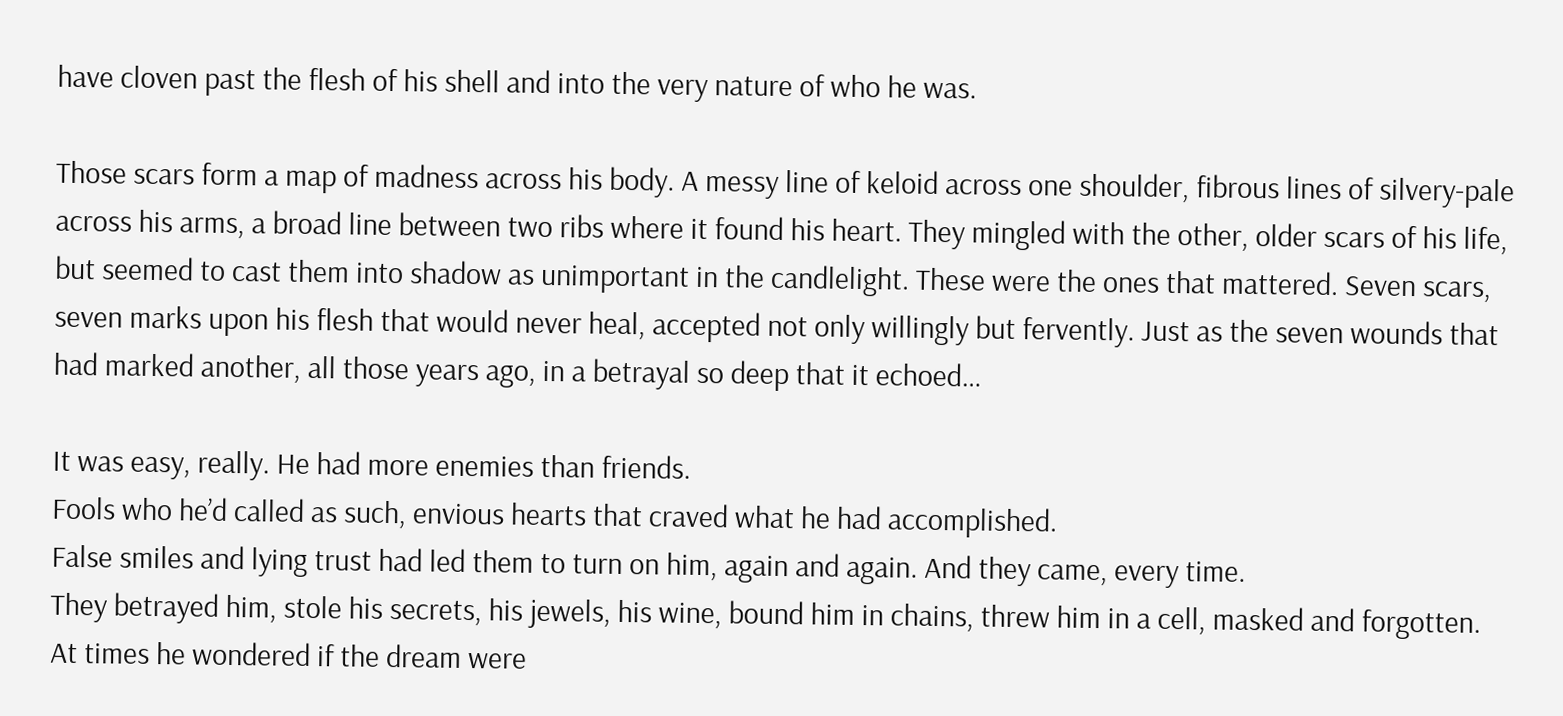have cloven past the flesh of his shell and into the very nature of who he was.

Those scars form a map of madness across his body. A messy line of keloid across one shoulder, fibrous lines of silvery-pale across his arms, a broad line between two ribs where it found his heart. They mingled with the other, older scars of his life, but seemed to cast them into shadow as unimportant in the candlelight. These were the ones that mattered. Seven scars, seven marks upon his flesh that would never heal, accepted not only willingly but fervently. Just as the seven wounds that had marked another, all those years ago, in a betrayal so deep that it echoed…

It was easy, really. He had more enemies than friends.
Fools who he’d called as such, envious hearts that craved what he had accomplished.
False smiles and lying trust had led them to turn on him, again and again. And they came, every time.
They betrayed him, stole his secrets, his jewels, his wine, bound him in chains, threw him in a cell, masked and forgotten.
At times he wondered if the dream were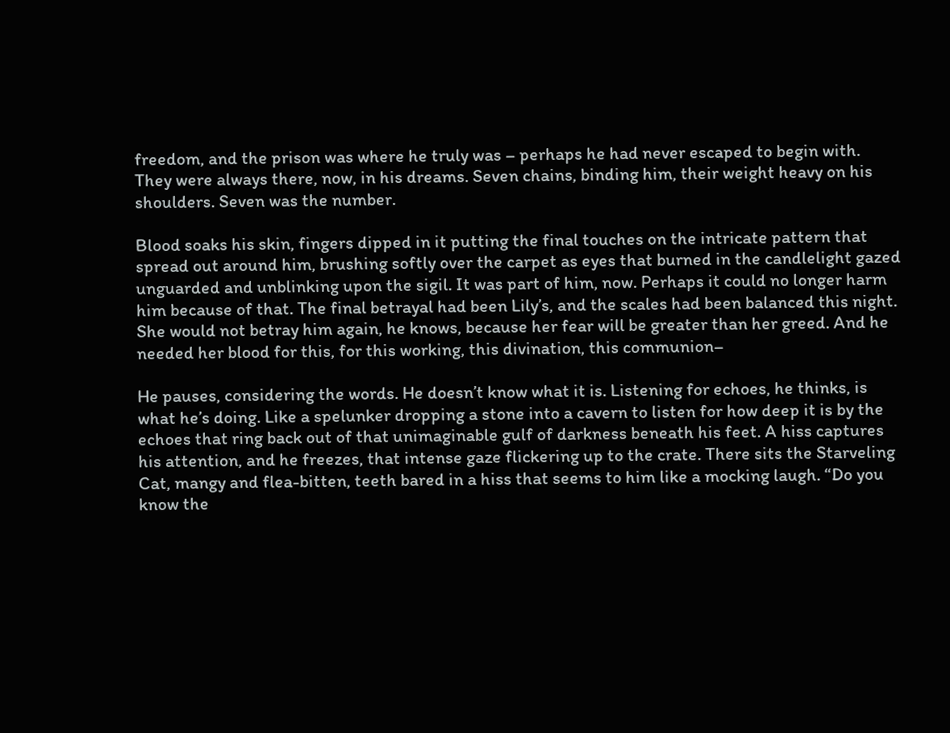freedom, and the prison was where he truly was – perhaps he had never escaped to begin with.
They were always there, now, in his dreams. Seven chains, binding him, their weight heavy on his shoulders. Seven was the number.

Blood soaks his skin, fingers dipped in it putting the final touches on the intricate pattern that spread out around him, brushing softly over the carpet as eyes that burned in the candlelight gazed unguarded and unblinking upon the sigil. It was part of him, now. Perhaps it could no longer harm him because of that. The final betrayal had been Lily’s, and the scales had been balanced this night. She would not betray him again, he knows, because her fear will be greater than her greed. And he needed her blood for this, for this working, this divination, this communion–

He pauses, considering the words. He doesn’t know what it is. Listening for echoes, he thinks, is what he’s doing. Like a spelunker dropping a stone into a cavern to listen for how deep it is by the echoes that ring back out of that unimaginable gulf of darkness beneath his feet. A hiss captures his attention, and he freezes, that intense gaze flickering up to the crate. There sits the Starveling Cat, mangy and flea-bitten, teeth bared in a hiss that seems to him like a mocking laugh. “Do you know the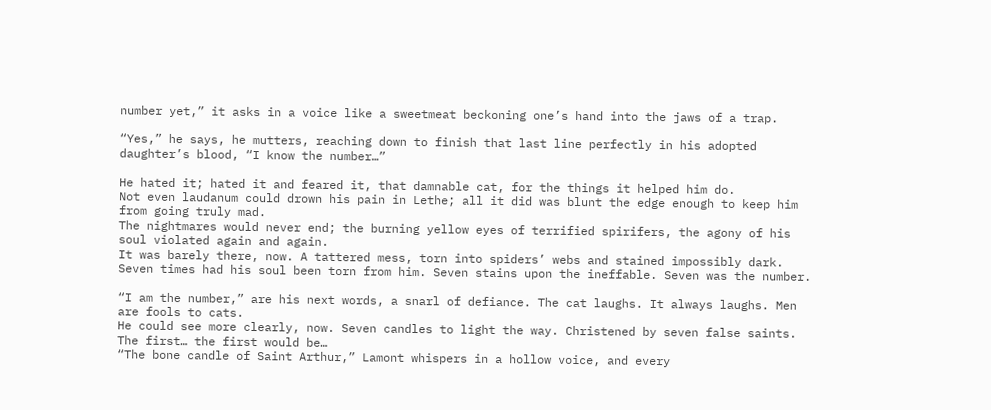number yet,” it asks in a voice like a sweetmeat beckoning one’s hand into the jaws of a trap.

“Yes,” he says, he mutters, reaching down to finish that last line perfectly in his adopted daughter’s blood, “I know the number…”

He hated it; hated it and feared it, that damnable cat, for the things it helped him do.
Not even laudanum could drown his pain in Lethe; all it did was blunt the edge enough to keep him from going truly mad.
The nightmares would never end; the burning yellow eyes of terrified spirifers, the agony of his soul violated again and again.
It was barely there, now. A tattered mess, torn into spiders’ webs and stained impossibly dark.
Seven times had his soul been torn from him. Seven stains upon the ineffable. Seven was the number.

“I am the number,” are his next words, a snarl of defiance. The cat laughs. It always laughs. Men are fools to cats.
He could see more clearly, now. Seven candles to light the way. Christened by seven false saints. The first… the first would be…
“The bone candle of Saint Arthur,” Lamont whispers in a hollow voice, and every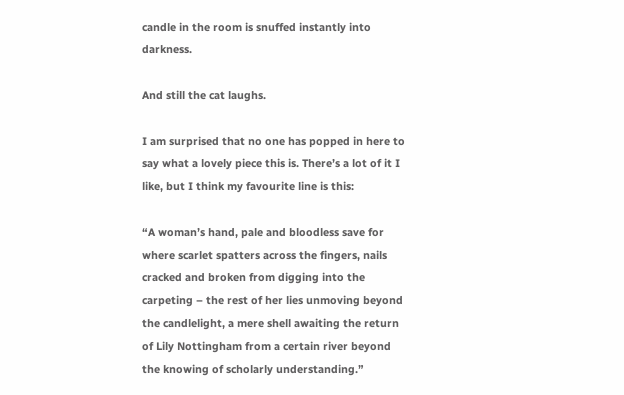candle in the room is snuffed instantly into darkness.

And still the cat laughs.

I am surprised that no one has popped in here to say what a lovely piece this is. There’s a lot of it I like, but I think my favourite line is this:

“A woman’s hand, pale and bloodless save for where scarlet spatters across the fingers, nails cracked and broken from digging into the carpeting – the rest of her lies unmoving beyond the candlelight, a mere shell awaiting the return of Lily Nottingham from a certain river beyond the knowing of scholarly understanding.”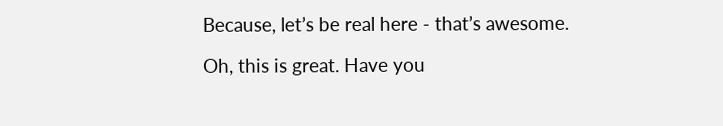Because, let’s be real here - that’s awesome.

Oh, this is great. Have you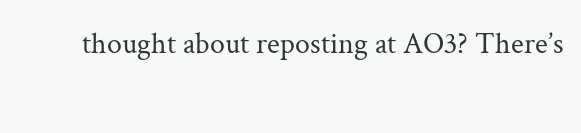thought about reposting at AO3? There’s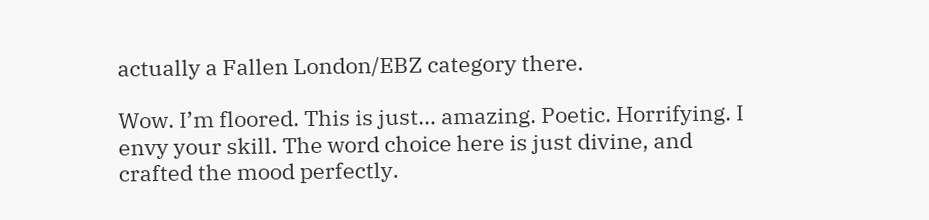actually a Fallen London/EBZ category there.

Wow. I’m floored. This is just… amazing. Poetic. Horrifying. I envy your skill. The word choice here is just divine, and crafted the mood perfectly.